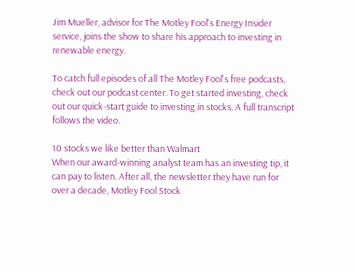Jim Mueller, advisor for The Motley Fool's Energy Insider service, joins the show to share his approach to investing in renewable energy.

To catch full episodes of all The Motley Fool's free podcasts, check out our podcast center. To get started investing, check out our quick-start guide to investing in stocks. A full transcript follows the video.

10 stocks we like better than Walmart
When our award-winning analyst team has an investing tip, it can pay to listen. After all, the newsletter they have run for over a decade, Motley Fool Stock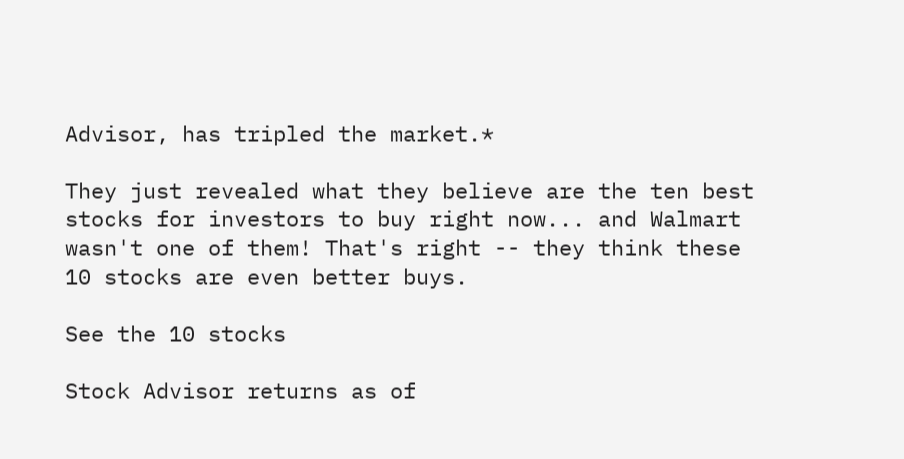Advisor, has tripled the market.*

They just revealed what they believe are the ten best stocks for investors to buy right now... and Walmart wasn't one of them! That's right -- they think these 10 stocks are even better buys.

See the 10 stocks

Stock Advisor returns as of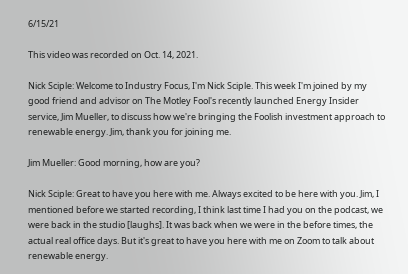6/15/21

This video was recorded on Oct. 14, 2021.

Nick Sciple: Welcome to Industry Focus, I'm Nick Sciple. This week I'm joined by my good friend and advisor on The Motley Fool's recently launched Energy Insider service, Jim Mueller, to discuss how we're bringing the Foolish investment approach to renewable energy. Jim, thank you for joining me.

Jim Mueller: Good morning, how are you?

Nick Sciple: Great to have you here with me. Always excited to be here with you. Jim, I mentioned before we started recording, I think last time I had you on the podcast, we were back in the studio [laughs]. It was back when we were in the before times, the actual real office days. But it's great to have you here with me on Zoom to talk about renewable energy.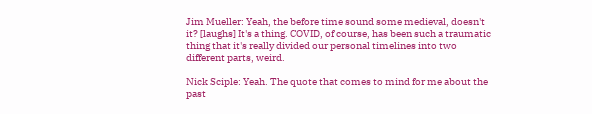Jim Mueller: Yeah, the before time sound some medieval, doesn't it? [laughs] It's a thing. COVID, of course, has been such a traumatic thing that it's really divided our personal timelines into two different parts, weird.

Nick Sciple: Yeah. The quote that comes to mind for me about the past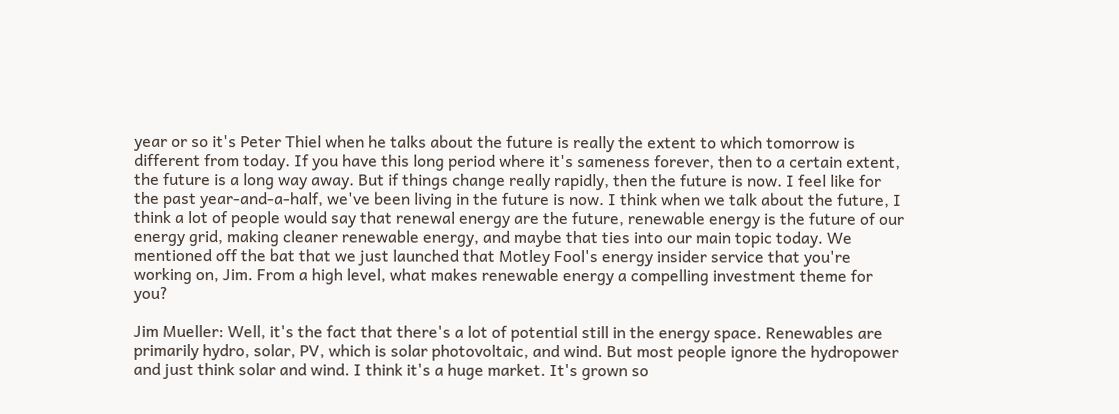year or so it's Peter Thiel when he talks about the future is really the extent to which tomorrow is different from today. If you have this long period where it's sameness forever, then to a certain extent, the future is a long way away. But if things change really rapidly, then the future is now. I feel like for the past year-and-a-half, we've been living in the future is now. I think when we talk about the future, I think a lot of people would say that renewal energy are the future, renewable energy is the future of our energy grid, making cleaner renewable energy, and maybe that ties into our main topic today. We mentioned off the bat that we just launched that Motley Fool's energy insider service that you're working on, Jim. From a high level, what makes renewable energy a compelling investment theme for you?

Jim Mueller: Well, it's the fact that there's a lot of potential still in the energy space. Renewables are primarily hydro, solar, PV, which is solar photovoltaic, and wind. But most people ignore the hydropower and just think solar and wind. I think it's a huge market. It's grown so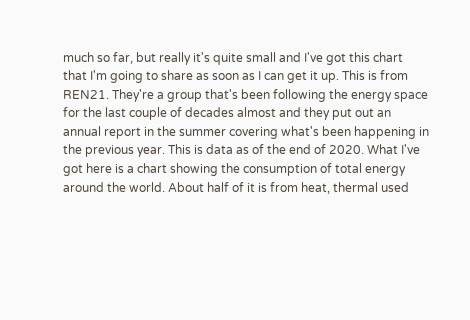much so far, but really it's quite small and I've got this chart that I'm going to share as soon as I can get it up. This is from REN21. They're a group that's been following the energy space for the last couple of decades almost and they put out an annual report in the summer covering what's been happening in the previous year. This is data as of the end of 2020. What I've got here is a chart showing the consumption of total energy around the world. About half of it is from heat, thermal used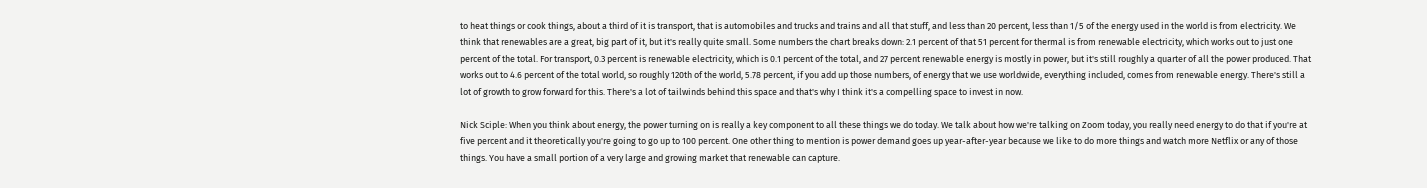to heat things or cook things, about a third of it is transport, that is automobiles and trucks and trains and all that stuff, and less than 20 percent, less than 1/5 of the energy used in the world is from electricity. We think that renewables are a great, big part of it, but it's really quite small. Some numbers the chart breaks down: 2.1 percent of that 51 percent for thermal is from renewable electricity, which works out to just one percent of the total. For transport, 0.3 percent is renewable electricity, which is 0.1 percent of the total, and 27 percent renewable energy is mostly in power, but it's still roughly a quarter of all the power produced. That works out to 4.6 percent of the total world, so roughly 120th of the world, 5.78 percent, if you add up those numbers, of energy that we use worldwide, everything included, comes from renewable energy. There's still a lot of growth to grow forward for this. There's a lot of tailwinds behind this space and that's why I think it's a compelling space to invest in now.

Nick Sciple: When you think about energy, the power turning on is really a key component to all these things we do today. We talk about how we're talking on Zoom today, you really need energy to do that if you're at five percent and it theoretically you're going to go up to 100 percent. One other thing to mention is power demand goes up year-after-year because we like to do more things and watch more Netflix or any of those things. You have a small portion of a very large and growing market that renewable can capture.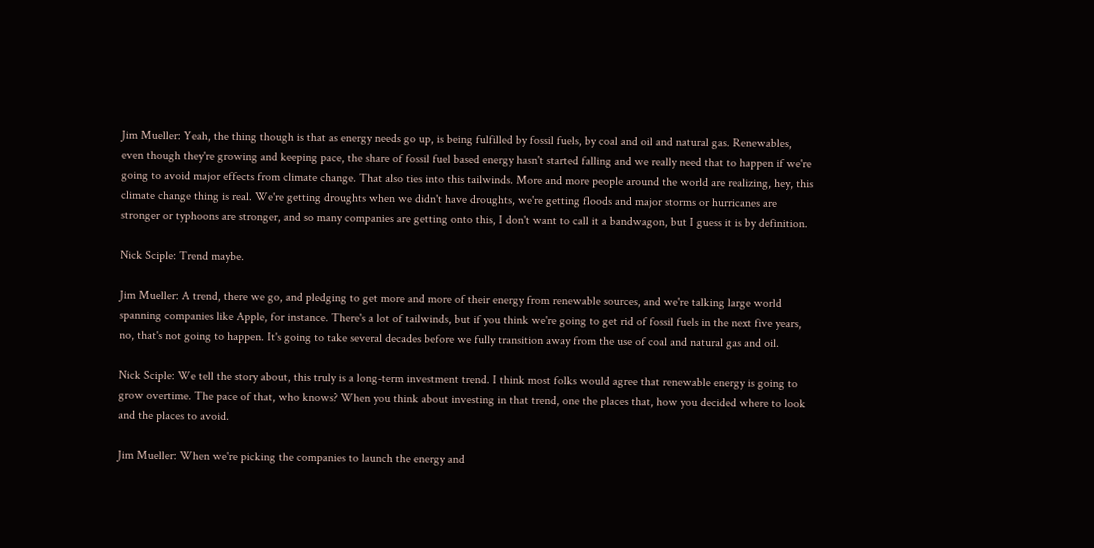Jim Mueller: Yeah, the thing though is that as energy needs go up, is being fulfilled by fossil fuels, by coal and oil and natural gas. Renewables, even though they're growing and keeping pace, the share of fossil fuel based energy hasn't started falling and we really need that to happen if we're going to avoid major effects from climate change. That also ties into this tailwinds. More and more people around the world are realizing, hey, this climate change thing is real. We're getting droughts when we didn't have droughts, we're getting floods and major storms or hurricanes are stronger or typhoons are stronger, and so many companies are getting onto this, I don't want to call it a bandwagon, but I guess it is by definition.

Nick Sciple: Trend maybe.

Jim Mueller: A trend, there we go, and pledging to get more and more of their energy from renewable sources, and we're talking large world spanning companies like Apple, for instance. There's a lot of tailwinds, but if you think we're going to get rid of fossil fuels in the next five years, no, that's not going to happen. It's going to take several decades before we fully transition away from the use of coal and natural gas and oil.

Nick Sciple: We tell the story about, this truly is a long-term investment trend. I think most folks would agree that renewable energy is going to grow overtime. The pace of that, who knows? When you think about investing in that trend, one the places that, how you decided where to look and the places to avoid.

Jim Mueller: When we're picking the companies to launch the energy and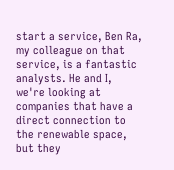start a service, Ben Ra, my colleague on that service, is a fantastic analysts. He and I, we're looking at companies that have a direct connection to the renewable space, but they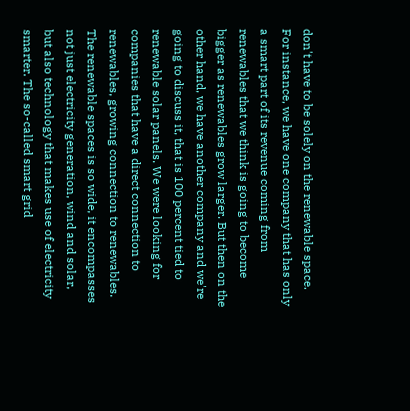don't have to be solely on the renewable space. For instance, we have one company that has only a smart part of its revenue coming from renewables that we think is going to become bigger as renewables grow larger. But then on the other hand, we have another company and we're going to discuss it, that is 100 percent tied to renewable solar panels. We were looking for companies that have a direct connection to renewables, growing connection to renewables. The renewable spaces is so wide, it encompasses not just electricity generation, wind and solar, but also technology that makes use of electricity smarter. The so-called smart grid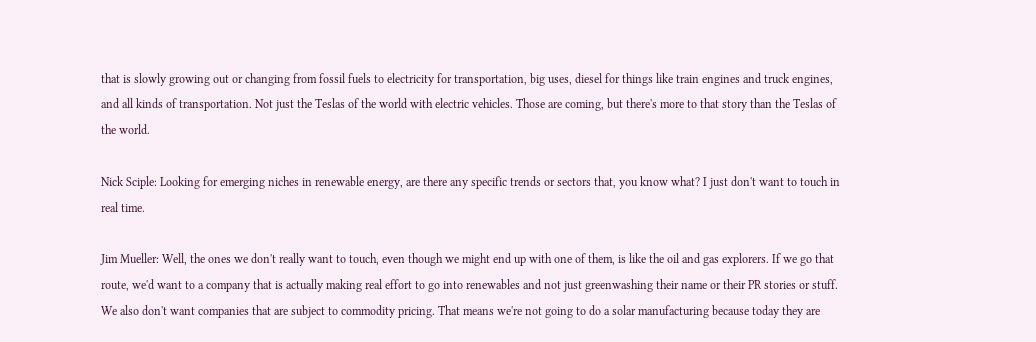that is slowly growing out or changing from fossil fuels to electricity for transportation, big uses, diesel for things like train engines and truck engines, and all kinds of transportation. Not just the Teslas of the world with electric vehicles. Those are coming, but there's more to that story than the Teslas of the world.

Nick Sciple: Looking for emerging niches in renewable energy, are there any specific trends or sectors that, you know what? I just don't want to touch in real time.

Jim Mueller: Well, the ones we don't really want to touch, even though we might end up with one of them, is like the oil and gas explorers. If we go that route, we'd want to a company that is actually making real effort to go into renewables and not just greenwashing their name or their PR stories or stuff. We also don't want companies that are subject to commodity pricing. That means we're not going to do a solar manufacturing because today they are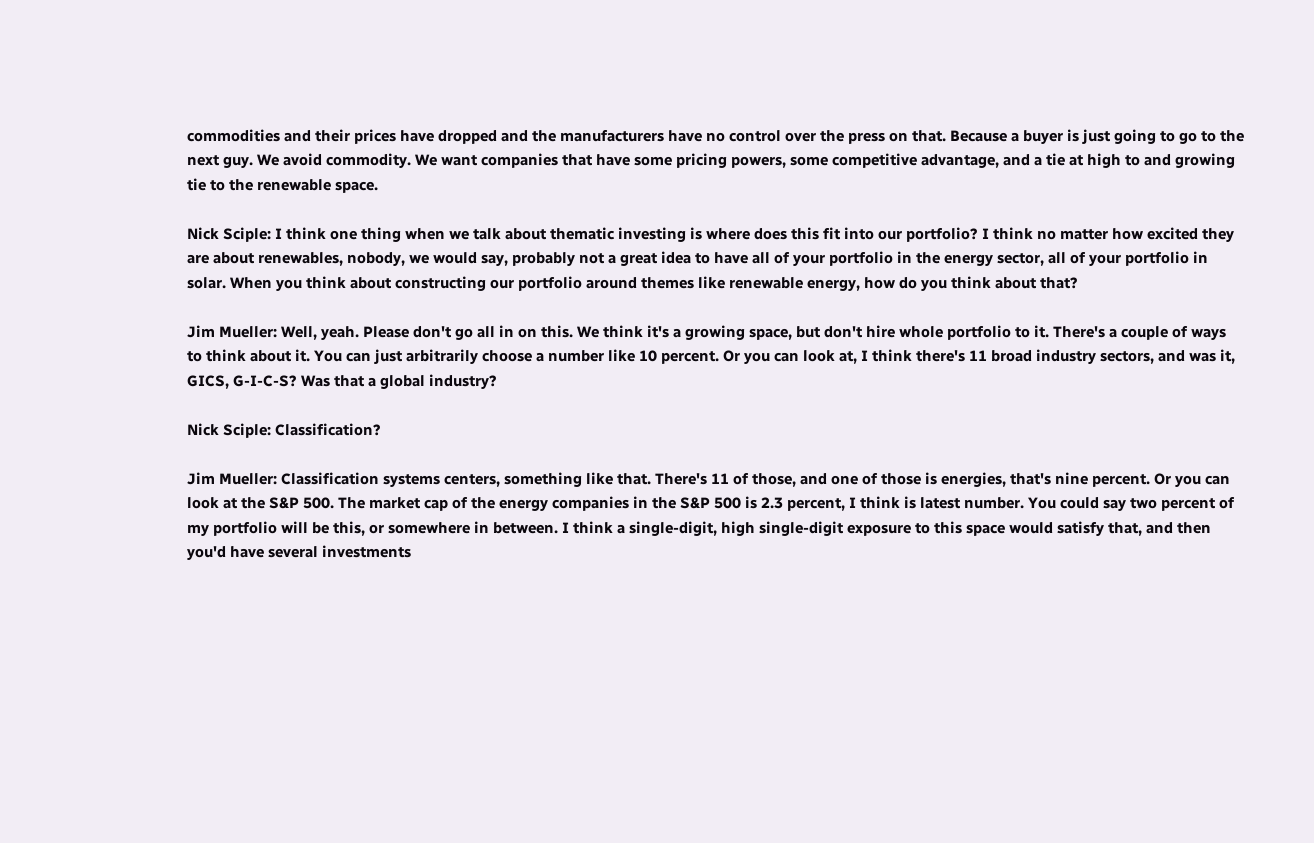commodities and their prices have dropped and the manufacturers have no control over the press on that. Because a buyer is just going to go to the next guy. We avoid commodity. We want companies that have some pricing powers, some competitive advantage, and a tie at high to and growing tie to the renewable space.

Nick Sciple: I think one thing when we talk about thematic investing is where does this fit into our portfolio? I think no matter how excited they are about renewables, nobody, we would say, probably not a great idea to have all of your portfolio in the energy sector, all of your portfolio in solar. When you think about constructing our portfolio around themes like renewable energy, how do you think about that?

Jim Mueller: Well, yeah. Please don't go all in on this. We think it's a growing space, but don't hire whole portfolio to it. There's a couple of ways to think about it. You can just arbitrarily choose a number like 10 percent. Or you can look at, I think there's 11 broad industry sectors, and was it, GICS, G-I-C-S? Was that a global industry?

Nick Sciple: Classification?

Jim Mueller: Classification systems centers, something like that. There's 11 of those, and one of those is energies, that's nine percent. Or you can look at the S&P 500. The market cap of the energy companies in the S&P 500 is 2.3 percent, I think is latest number. You could say two percent of my portfolio will be this, or somewhere in between. I think a single-digit, high single-digit exposure to this space would satisfy that, and then you'd have several investments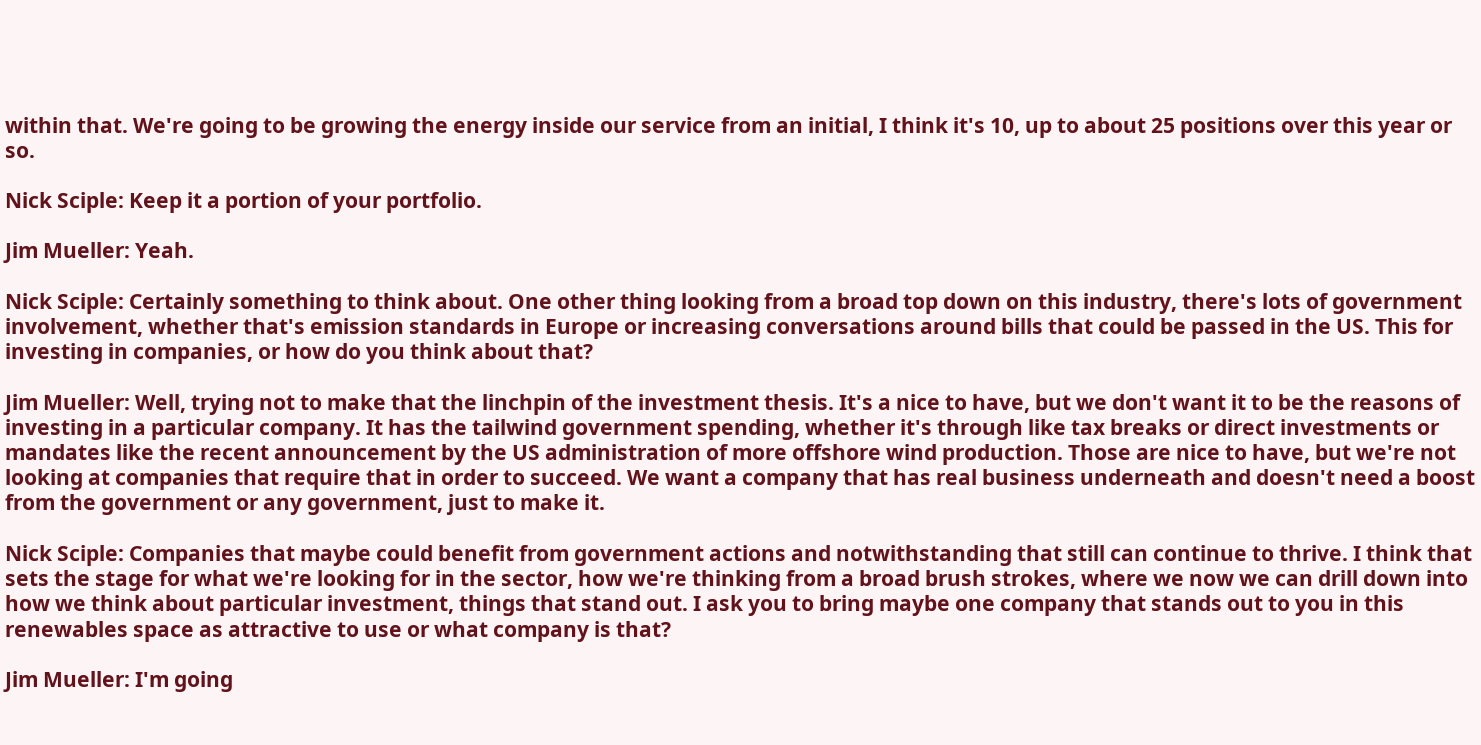within that. We're going to be growing the energy inside our service from an initial, I think it's 10, up to about 25 positions over this year or so.

Nick Sciple: Keep it a portion of your portfolio.

Jim Mueller: Yeah.

Nick Sciple: Certainly something to think about. One other thing looking from a broad top down on this industry, there's lots of government involvement, whether that's emission standards in Europe or increasing conversations around bills that could be passed in the US. This for investing in companies, or how do you think about that?

Jim Mueller: Well, trying not to make that the linchpin of the investment thesis. It's a nice to have, but we don't want it to be the reasons of investing in a particular company. It has the tailwind government spending, whether it's through like tax breaks or direct investments or mandates like the recent announcement by the US administration of more offshore wind production. Those are nice to have, but we're not looking at companies that require that in order to succeed. We want a company that has real business underneath and doesn't need a boost from the government or any government, just to make it.

Nick Sciple: Companies that maybe could benefit from government actions and notwithstanding that still can continue to thrive. I think that sets the stage for what we're looking for in the sector, how we're thinking from a broad brush strokes, where we now we can drill down into how we think about particular investment, things that stand out. I ask you to bring maybe one company that stands out to you in this renewables space as attractive to use or what company is that?

Jim Mueller: I'm going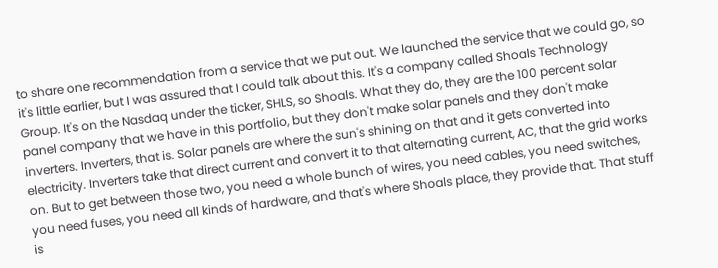to share one recommendation from a service that we put out. We launched the service that we could go, so it's little earlier, but I was assured that I could talk about this. It's a company called Shoals Technology Group. It's on the Nasdaq under the ticker, SHLS, so Shoals. What they do, they are the 100 percent solar panel company that we have in this portfolio, but they don't make solar panels and they don't make inverters. Inverters, that is. Solar panels are where the sun's shining on that and it gets converted into electricity. Inverters take that direct current and convert it to that alternating current, AC, that the grid works on. But to get between those two, you need a whole bunch of wires, you need cables, you need switches, you need fuses, you need all kinds of hardware, and that's where Shoals place, they provide that. That stuff is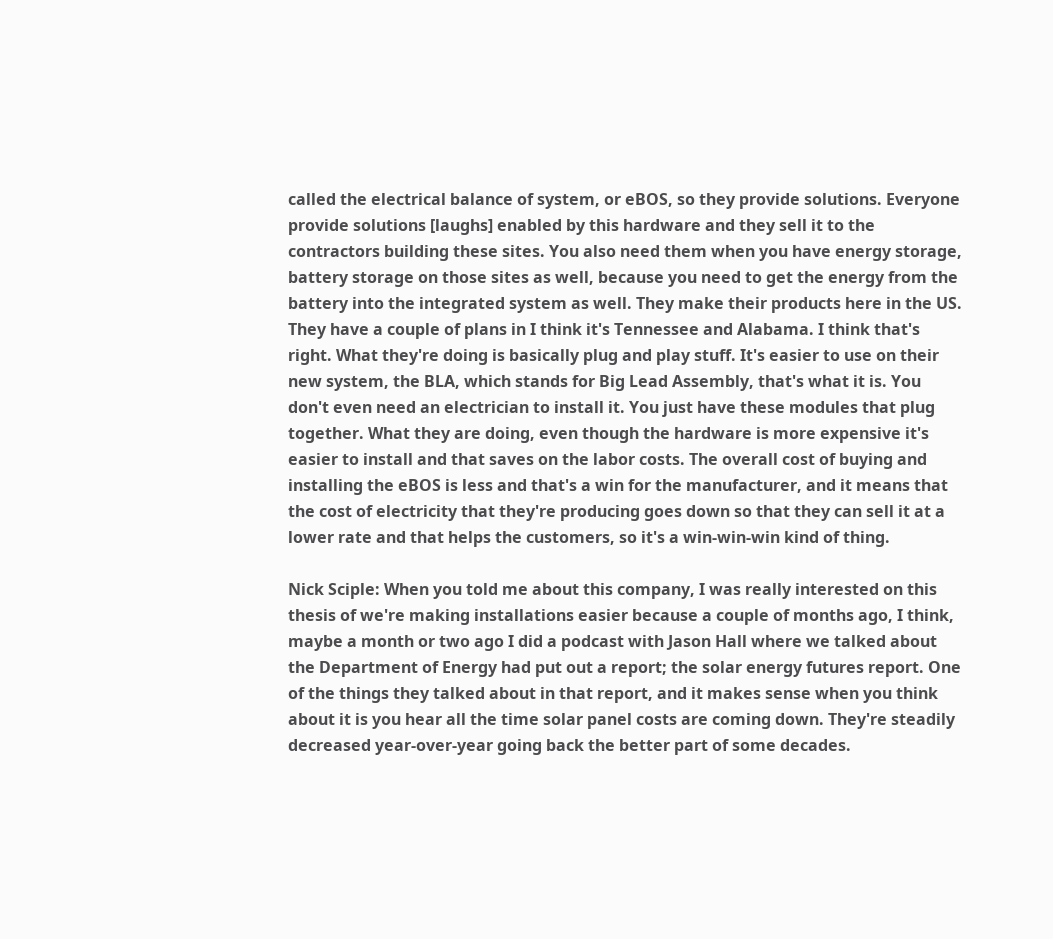called the electrical balance of system, or eBOS, so they provide solutions. Everyone provide solutions [laughs] enabled by this hardware and they sell it to the contractors building these sites. You also need them when you have energy storage, battery storage on those sites as well, because you need to get the energy from the battery into the integrated system as well. They make their products here in the US. They have a couple of plans in I think it's Tennessee and Alabama. I think that's right. What they're doing is basically plug and play stuff. It's easier to use on their new system, the BLA, which stands for Big Lead Assembly, that's what it is. You don't even need an electrician to install it. You just have these modules that plug together. What they are doing, even though the hardware is more expensive it's easier to install and that saves on the labor costs. The overall cost of buying and installing the eBOS is less and that's a win for the manufacturer, and it means that the cost of electricity that they're producing goes down so that they can sell it at a lower rate and that helps the customers, so it's a win-win-win kind of thing.

Nick Sciple: When you told me about this company, I was really interested on this thesis of we're making installations easier because a couple of months ago, I think, maybe a month or two ago I did a podcast with Jason Hall where we talked about the Department of Energy had put out a report; the solar energy futures report. One of the things they talked about in that report, and it makes sense when you think about it is you hear all the time solar panel costs are coming down. They're steadily decreased year-over-year going back the better part of some decades.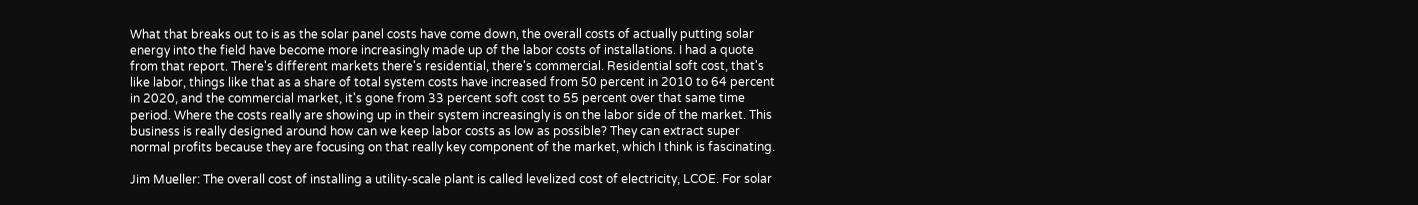What that breaks out to is as the solar panel costs have come down, the overall costs of actually putting solar energy into the field have become more increasingly made up of the labor costs of installations. I had a quote from that report. There's different markets there's residential, there's commercial. Residential soft cost, that's like labor, things like that as a share of total system costs have increased from 50 percent in 2010 to 64 percent in 2020, and the commercial market, it's gone from 33 percent soft cost to 55 percent over that same time period. Where the costs really are showing up in their system increasingly is on the labor side of the market. This business is really designed around how can we keep labor costs as low as possible? They can extract super normal profits because they are focusing on that really key component of the market, which I think is fascinating.

Jim Mueller: The overall cost of installing a utility-scale plant is called levelized cost of electricity, LCOE. For solar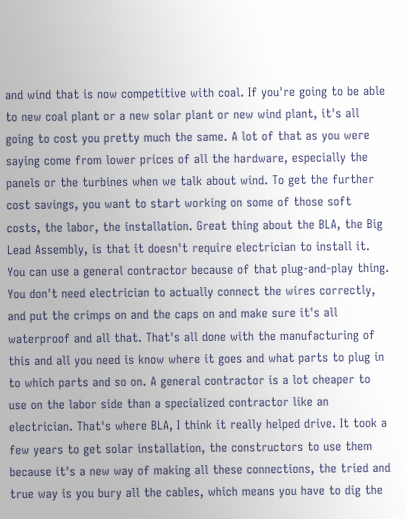and wind that is now competitive with coal. If you're going to be able to new coal plant or a new solar plant or new wind plant, it's all going to cost you pretty much the same. A lot of that as you were saying come from lower prices of all the hardware, especially the panels or the turbines when we talk about wind. To get the further cost savings, you want to start working on some of those soft costs, the labor, the installation. Great thing about the BLA, the Big Lead Assembly, is that it doesn't require electrician to install it. You can use a general contractor because of that plug-and-play thing. You don't need electrician to actually connect the wires correctly, and put the crimps on and the caps on and make sure it's all waterproof and all that. That's all done with the manufacturing of this and all you need is know where it goes and what parts to plug in to which parts and so on. A general contractor is a lot cheaper to use on the labor side than a specialized contractor like an electrician. That's where BLA, I think it really helped drive. It took a few years to get solar installation, the constructors to use them because it's a new way of making all these connections, the tried and true way is you bury all the cables, which means you have to dig the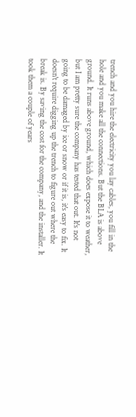trench and you hire the electricity you lay cables, you fill in the hole and you make all the connections. But the BLA is above ground. It runs above ground, which does expose it to weather, but I am pretty sure the company has tested that out. It's not going to be damaged by ice or snow or if it is, it's easy to fix. It doesn't require digging up the trench to figure out where the break is. By saving the cost for the company, and the installer. It took them a couple of years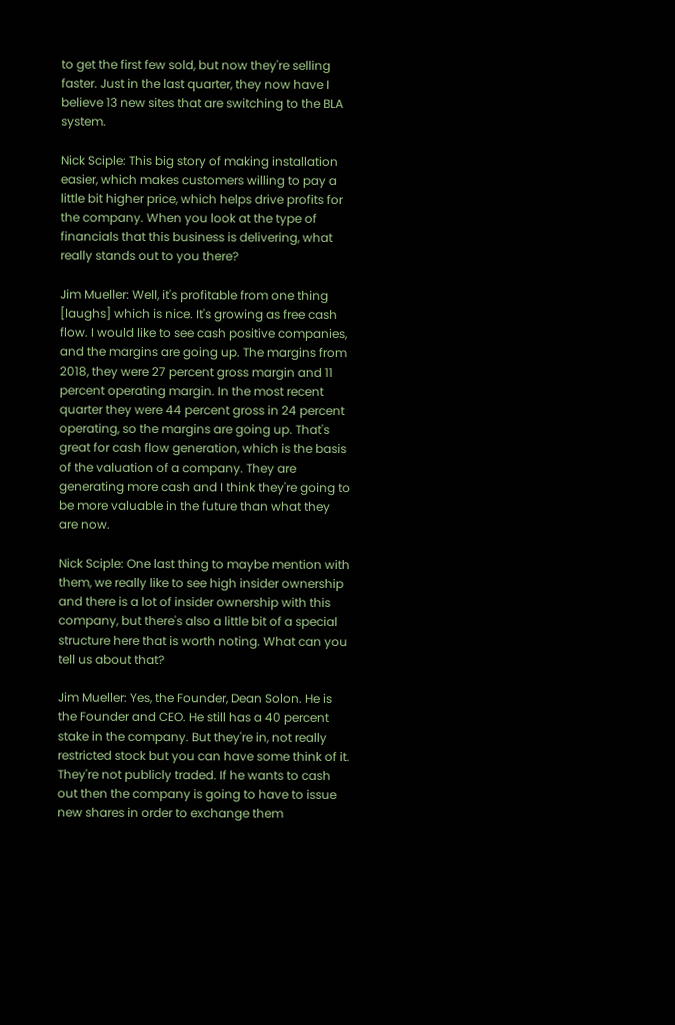to get the first few sold, but now they're selling faster. Just in the last quarter, they now have I believe 13 new sites that are switching to the BLA system.

Nick Sciple: This big story of making installation easier, which makes customers willing to pay a little bit higher price, which helps drive profits for the company. When you look at the type of financials that this business is delivering, what really stands out to you there?

Jim Mueller: Well, it's profitable from one thing [laughs] which is nice. It's growing as free cash flow. I would like to see cash positive companies, and the margins are going up. The margins from 2018, they were 27 percent gross margin and 11 percent operating margin. In the most recent quarter they were 44 percent gross in 24 percent operating, so the margins are going up. That's great for cash flow generation, which is the basis of the valuation of a company. They are generating more cash and I think they're going to be more valuable in the future than what they are now.

Nick Sciple: One last thing to maybe mention with them, we really like to see high insider ownership and there is a lot of insider ownership with this company, but there's also a little bit of a special structure here that is worth noting. What can you tell us about that?

Jim Mueller: Yes, the Founder, Dean Solon. He is the Founder and CEO. He still has a 40 percent stake in the company. But they're in, not really restricted stock but you can have some think of it. They're not publicly traded. If he wants to cash out then the company is going to have to issue new shares in order to exchange them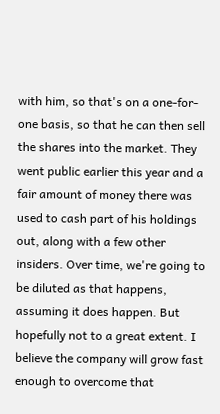with him, so that's on a one-for-one basis, so that he can then sell the shares into the market. They went public earlier this year and a fair amount of money there was used to cash part of his holdings out, along with a few other insiders. Over time, we're going to be diluted as that happens, assuming it does happen. But hopefully not to a great extent. I believe the company will grow fast enough to overcome that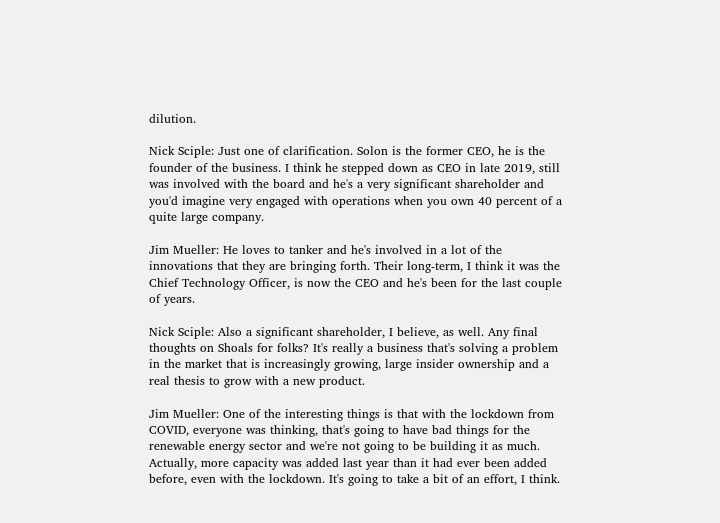dilution.

Nick Sciple: Just one of clarification. Solon is the former CEO, he is the founder of the business. I think he stepped down as CEO in late 2019, still was involved with the board and he's a very significant shareholder and you'd imagine very engaged with operations when you own 40 percent of a quite large company.

Jim Mueller: He loves to tanker and he's involved in a lot of the innovations that they are bringing forth. Their long-term, I think it was the Chief Technology Officer, is now the CEO and he's been for the last couple of years.

Nick Sciple: Also a significant shareholder, I believe, as well. Any final thoughts on Shoals for folks? It's really a business that's solving a problem in the market that is increasingly growing, large insider ownership and a real thesis to grow with a new product.

Jim Mueller: One of the interesting things is that with the lockdown from COVID, everyone was thinking, that's going to have bad things for the renewable energy sector and we're not going to be building it as much. Actually, more capacity was added last year than it had ever been added before, even with the lockdown. It's going to take a bit of an effort, I think.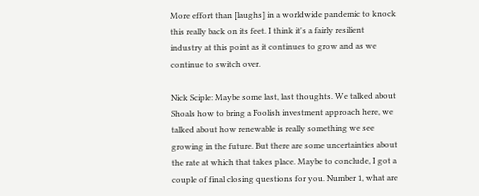More effort than [laughs] in a worldwide pandemic to knock this really back on its feet. I think it's a fairly resilient industry at this point as it continues to grow and as we continue to switch over.

Nick Sciple: Maybe some last, last thoughts. We talked about Shoals how to bring a Foolish investment approach here, we talked about how renewable is really something we see growing in the future. But there are some uncertainties about the rate at which that takes place. Maybe to conclude, I got a couple of final closing questions for you. Number 1, what are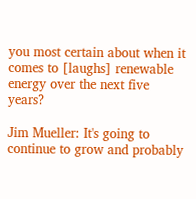you most certain about when it comes to [laughs] renewable energy over the next five years?

Jim Mueller: It's going to continue to grow and probably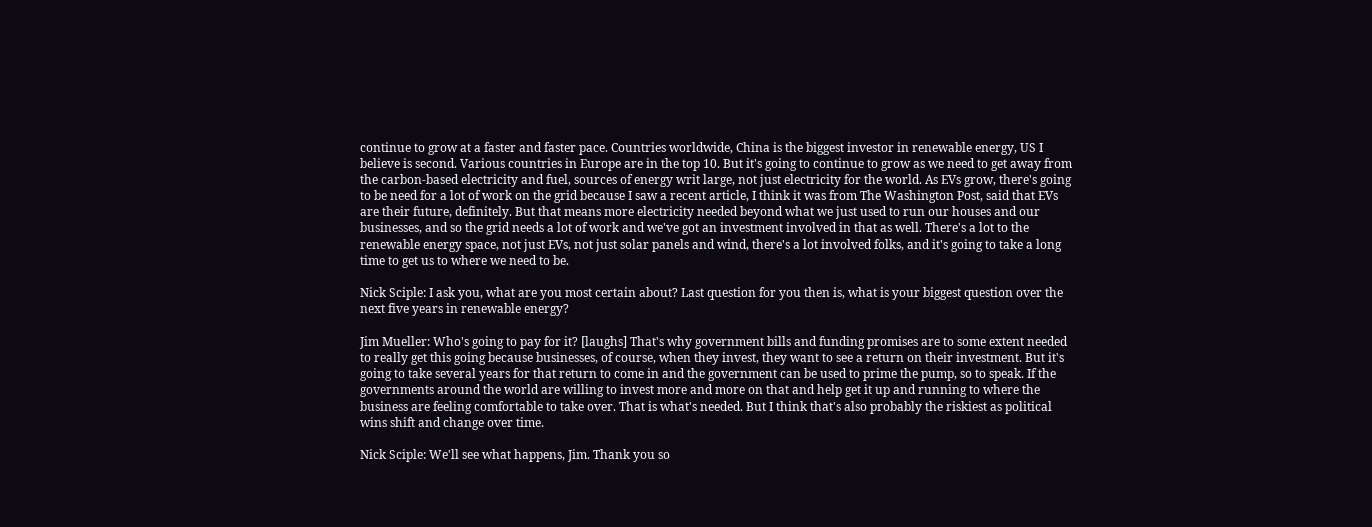continue to grow at a faster and faster pace. Countries worldwide, China is the biggest investor in renewable energy, US I believe is second. Various countries in Europe are in the top 10. But it's going to continue to grow as we need to get away from the carbon-based electricity and fuel, sources of energy writ large, not just electricity for the world. As EVs grow, there's going to be need for a lot of work on the grid because I saw a recent article, I think it was from The Washington Post, said that EVs are their future, definitely. But that means more electricity needed beyond what we just used to run our houses and our businesses, and so the grid needs a lot of work and we've got an investment involved in that as well. There's a lot to the renewable energy space, not just EVs, not just solar panels and wind, there's a lot involved folks, and it's going to take a long time to get us to where we need to be.

Nick Sciple: I ask you, what are you most certain about? Last question for you then is, what is your biggest question over the next five years in renewable energy?

Jim Mueller: Who's going to pay for it? [laughs] That's why government bills and funding promises are to some extent needed to really get this going because businesses, of course, when they invest, they want to see a return on their investment. But it's going to take several years for that return to come in and the government can be used to prime the pump, so to speak. If the governments around the world are willing to invest more and more on that and help get it up and running to where the business are feeling comfortable to take over. That is what's needed. But I think that's also probably the riskiest as political wins shift and change over time.

Nick Sciple: We'll see what happens, Jim. Thank you so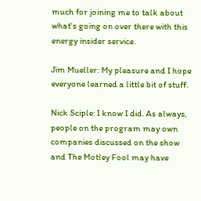much for joining me to talk about what's going on over there with this energy insider service.

Jim Mueller: My pleasure and I hope everyone learned a little bit of stuff.

Nick Sciple: I know I did. As always, people on the program may own companies discussed on the show and The Motley Fool may have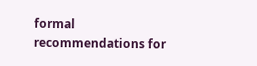formal recommendations for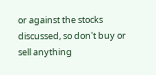or against the stocks discussed, so don't buy or sell anything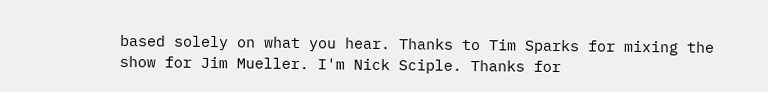based solely on what you hear. Thanks to Tim Sparks for mixing the show for Jim Mueller. I'm Nick Sciple. Thanks for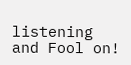listening and Fool on!